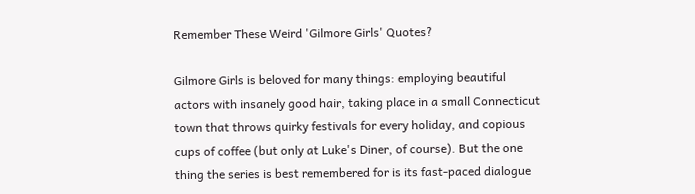Remember These Weird 'Gilmore Girls' Quotes?

Gilmore Girls is beloved for many things: employing beautiful actors with insanely good hair, taking place in a small Connecticut town that throws quirky festivals for every holiday, and copious cups of coffee (but only at Luke's Diner, of course). But the one thing the series is best remembered for is its fast-paced dialogue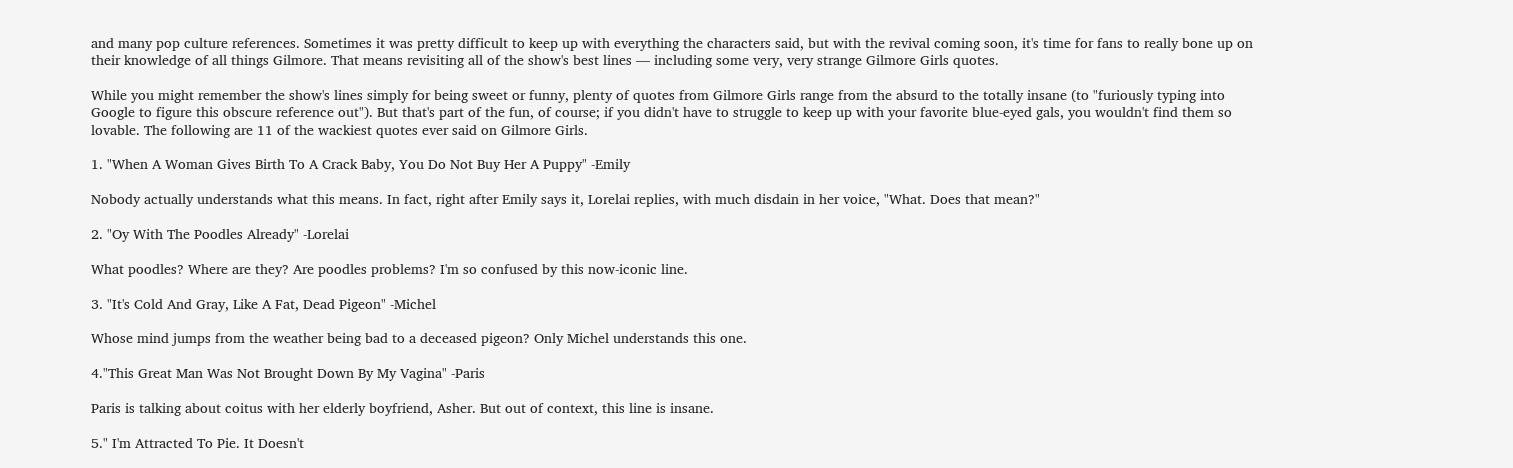and many pop culture references. Sometimes it was pretty difficult to keep up with everything the characters said, but with the revival coming soon, it's time for fans to really bone up on their knowledge of all things Gilmore. That means revisiting all of the show's best lines — including some very, very strange Gilmore Girls quotes.

While you might remember the show's lines simply for being sweet or funny, plenty of quotes from Gilmore Girls range from the absurd to the totally insane (to "furiously typing into Google to figure this obscure reference out"). But that's part of the fun, of course; if you didn't have to struggle to keep up with your favorite blue-eyed gals, you wouldn't find them so lovable. The following are 11 of the wackiest quotes ever said on Gilmore Girls.

1. "When A Woman Gives Birth To A Crack Baby, You Do Not Buy Her A Puppy" -Emily

Nobody actually understands what this means. In fact, right after Emily says it, Lorelai replies, with much disdain in her voice, "What. Does that mean?"

2. "Oy With The Poodles Already" -Lorelai

What poodles? Where are they? Are poodles problems? I'm so confused by this now-iconic line.

3. "It's Cold And Gray, Like A Fat, Dead Pigeon" -Michel

Whose mind jumps from the weather being bad to a deceased pigeon? Only Michel understands this one.

4."This Great Man Was Not Brought Down By My Vagina" -Paris

Paris is talking about coitus with her elderly boyfriend, Asher. But out of context, this line is insane.

5." I'm Attracted To Pie. It Doesn't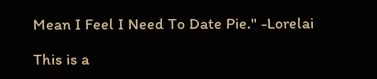Mean I Feel I Need To Date Pie." -Lorelai

This is a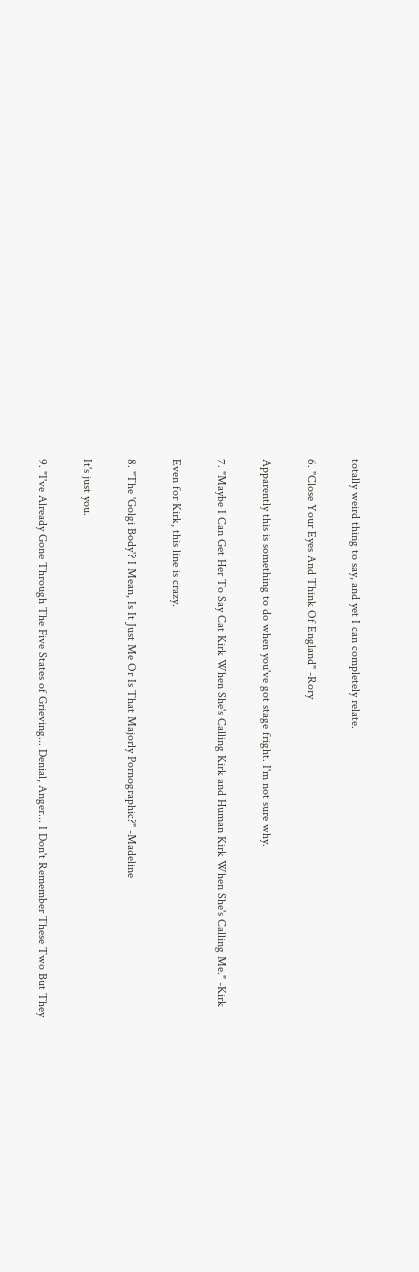totally weird thing to say, and yet I can completely relate.

6. "Close Your Eyes And Think Of England" -Rory

Apparently this is something to do when you've got stage fright. I'm not sure why.

7. "Maybe I Can Get Her To Say Cat Kirk When She's Calling Kirk and Human Kirk When She's Calling Me." -Kirk

Even for Kirk, this line is crazy.

8. "The 'Golgi Body'? I Mean, Is It Just Me Or Is That Majorly Pornographic?" -Madeline

It's just you.

9. "I've Already Gone Through The Five States of Grieving... Denial, Anger... I Don't Remember These Two But They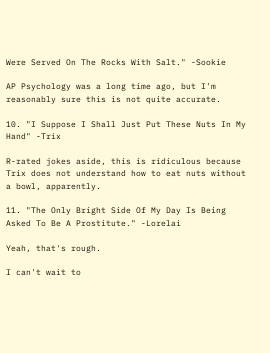Were Served On The Rocks With Salt." -Sookie

AP Psychology was a long time ago, but I'm reasonably sure this is not quite accurate.

10. "I Suppose I Shall Just Put These Nuts In My Hand" -Trix

R-rated jokes aside, this is ridiculous because Trix does not understand how to eat nuts without a bowl, apparently.

11. "The Only Bright Side Of My Day Is Being Asked To Be A Prostitute." -Lorelai

Yeah, that's rough.

I can't wait to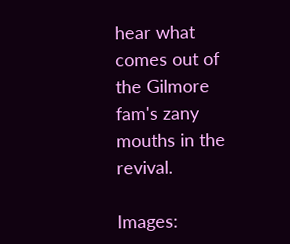hear what comes out of the Gilmore fam's zany mouths in the revival.

Images: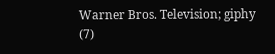Warner Bros. Television; giphy (7)